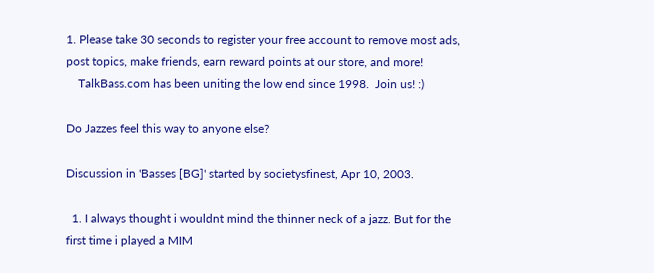1. Please take 30 seconds to register your free account to remove most ads, post topics, make friends, earn reward points at our store, and more!
    TalkBass.com has been uniting the low end since 1998.  Join us! :)

Do Jazzes feel this way to anyone else?

Discussion in 'Basses [BG]' started by societysfinest, Apr 10, 2003.

  1. I always thought i wouldnt mind the thinner neck of a jazz. But for the first time i played a MIM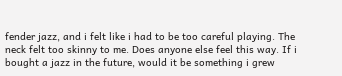fender jazz, and i felt like i had to be too careful playing. The neck felt too skinny to me. Does anyone else feel this way. If i bought a jazz in the future, would it be something i grew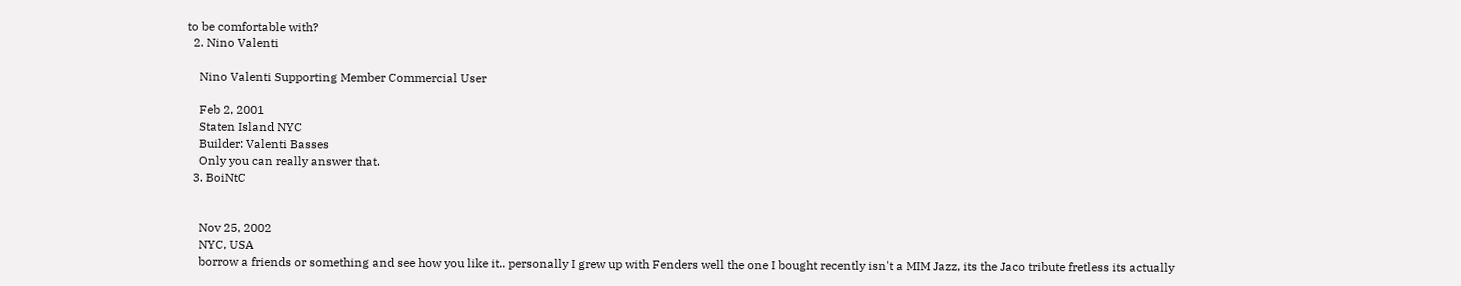to be comfortable with?
  2. Nino Valenti

    Nino Valenti Supporting Member Commercial User

    Feb 2, 2001
    Staten Island NYC
    Builder: Valenti Basses
    Only you can really answer that.
  3. BoiNtC


    Nov 25, 2002
    NYC, USA
    borrow a friends or something and see how you like it.. personally I grew up with Fenders well the one I bought recently isn't a MIM Jazz, its the Jaco tribute fretless its actually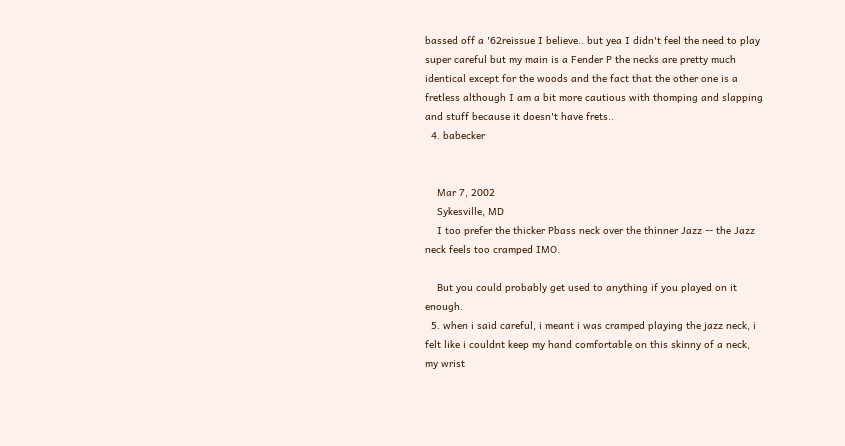bassed off a '62reissue I believe.. but yea I didn't feel the need to play super careful but my main is a Fender P the necks are pretty much identical except for the woods and the fact that the other one is a fretless although I am a bit more cautious with thomping and slapping and stuff because it doesn't have frets..
  4. babecker


    Mar 7, 2002
    Sykesville, MD
    I too prefer the thicker Pbass neck over the thinner Jazz -- the Jazz neck feels too cramped IMO.

    But you could probably get used to anything if you played on it enough.
  5. when i said careful, i meant i was cramped playing the jazz neck, i felt like i couldnt keep my hand comfortable on this skinny of a neck, my wrist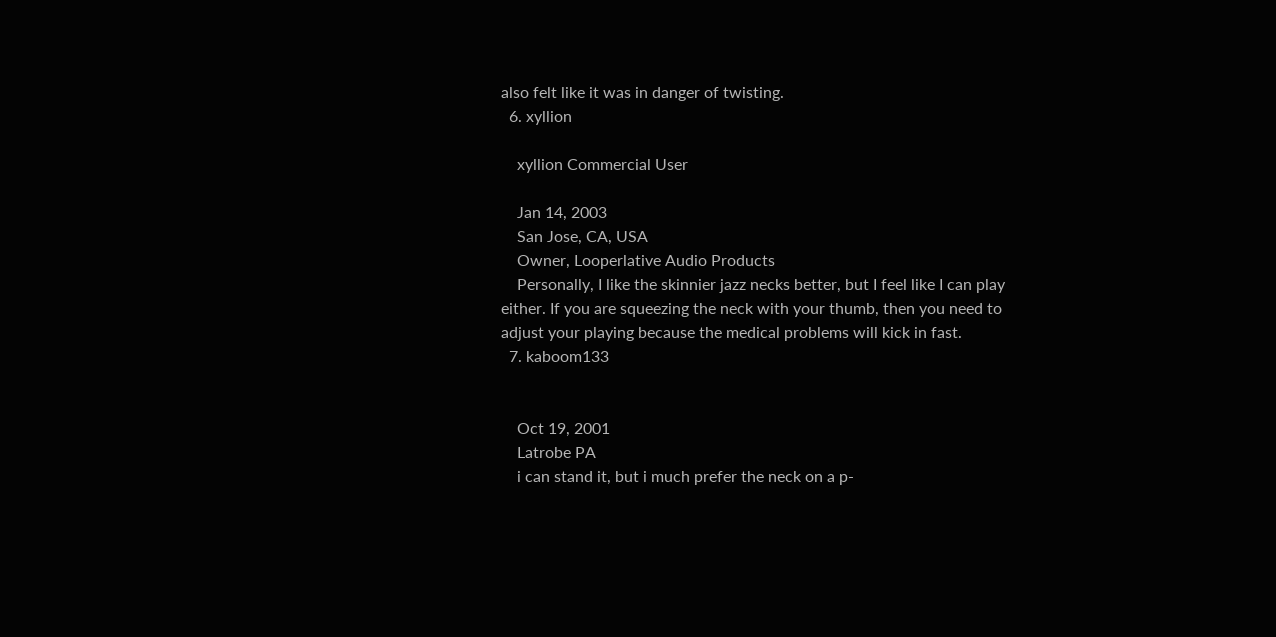also felt like it was in danger of twisting.
  6. xyllion

    xyllion Commercial User

    Jan 14, 2003
    San Jose, CA, USA
    Owner, Looperlative Audio Products
    Personally, I like the skinnier jazz necks better, but I feel like I can play either. If you are squeezing the neck with your thumb, then you need to adjust your playing because the medical problems will kick in fast.
  7. kaboom133


    Oct 19, 2001
    Latrobe PA
    i can stand it, but i much prefer the neck on a p-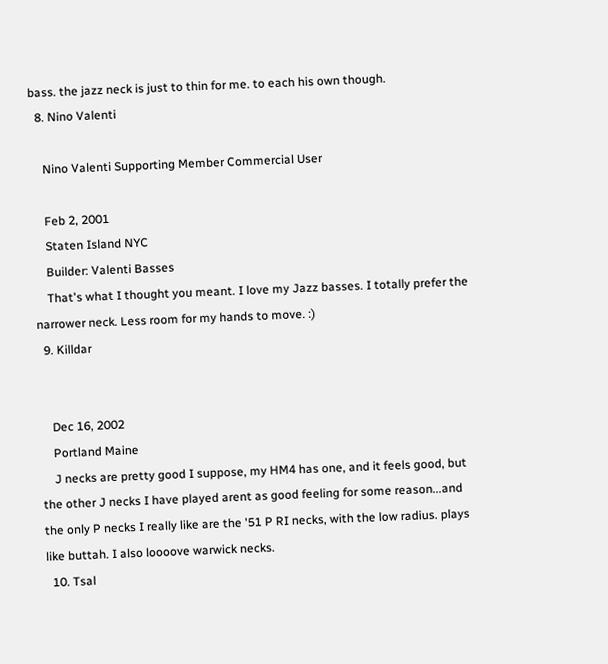bass. the jazz neck is just to thin for me. to each his own though.
  8. Nino Valenti

    Nino Valenti Supporting Member Commercial User

    Feb 2, 2001
    Staten Island NYC
    Builder: Valenti Basses
    That's what I thought you meant. I love my Jazz basses. I totally prefer the narrower neck. Less room for my hands to move. :)
  9. Killdar


    Dec 16, 2002
    Portland Maine
    J necks are pretty good I suppose, my HM4 has one, and it feels good, but the other J necks I have played arent as good feeling for some reason...and the only P necks I really like are the '51 P RI necks, with the low radius. plays like buttah. I also loooove warwick necks.
  10. Tsal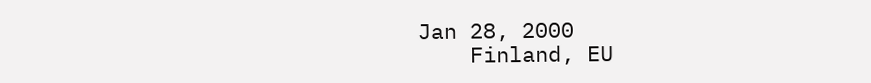Jan 28, 2000
    Finland, EU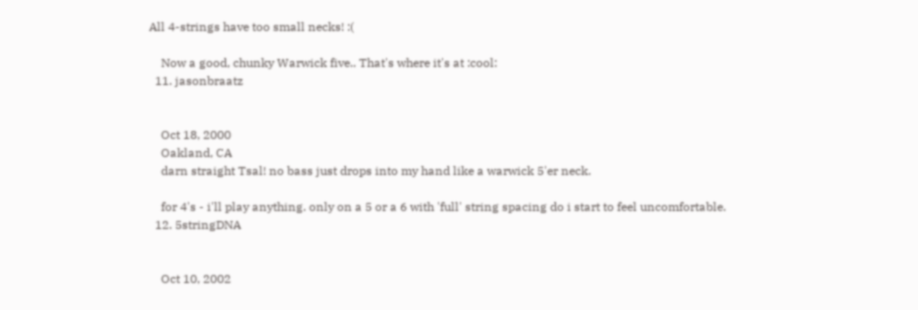All 4-strings have too small necks! :(

    Now a good, chunky Warwick five.. That's where it's at :cool:
  11. jasonbraatz


    Oct 18, 2000
    Oakland, CA
    darn straight Tsal! no bass just drops into my hand like a warwick 5'er neck.

    for 4's - i'll play anything. only on a 5 or a 6 with 'full' string spacing do i start to feel uncomfortable.
  12. 5stringDNA


    Oct 10, 2002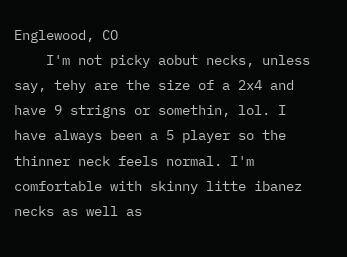Englewood, CO
    I'm not picky aobut necks, unless say, tehy are the size of a 2x4 and have 9 strigns or somethin, lol. I have always been a 5 player so the thinner neck feels normal. I'm comfortable with skinny litte ibanez necks as well as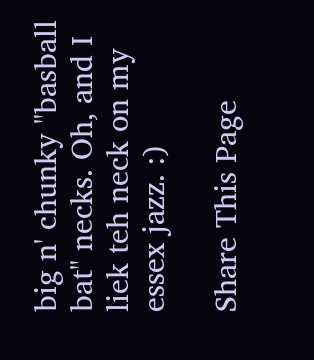big n' chunky "basball bat" necks. Oh, and I liek teh neck on my essex jazz. :)

Share This Page